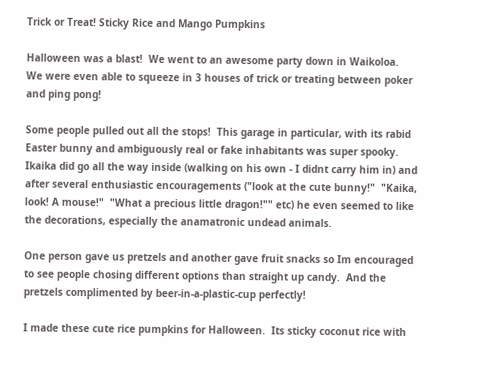Trick or Treat! Sticky Rice and Mango Pumpkins

Halloween was a blast!  We went to an awesome party down in Waikoloa.  We were even able to squeeze in 3 houses of trick or treating between poker and ping pong!

Some people pulled out all the stops!  This garage in particular, with its rabid Easter bunny and ambiguously real or fake inhabitants was super spooky.  Ikaika did go all the way inside (walking on his own - I didnt carry him in) and after several enthusiastic encouragements ("look at the cute bunny!"  "Kaika, look! A mouse!"  "What a precious little dragon!"" etc) he even seemed to like the decorations, especially the anamatronic undead animals.

One person gave us pretzels and another gave fruit snacks so Im encouraged to see people chosing different options than straight up candy.  And the pretzels complimented by beer-in-a-plastic-cup perfectly!

I made these cute rice pumpkins for Halloween.  Its sticky coconut rice with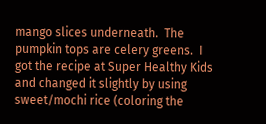mango slices underneath.  The pumpkin tops are celery greens.  I got the recipe at Super Healthy Kids and changed it slightly by using sweet/mochi rice (coloring the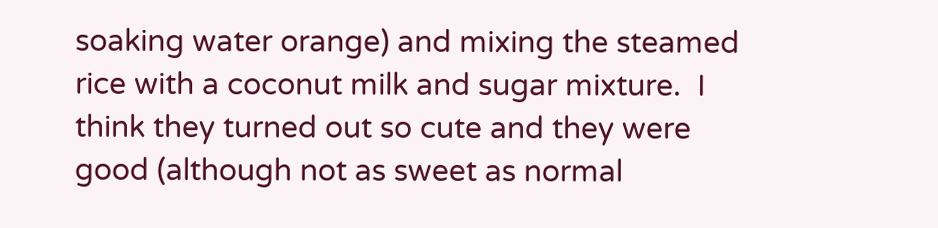soaking water orange) and mixing the steamed rice with a coconut milk and sugar mixture.  I think they turned out so cute and they were good (although not as sweet as normal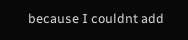because I couldnt add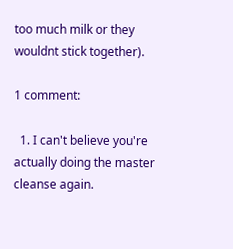too much milk or they wouldnt stick together).

1 comment:

  1. I can't believe you're actually doing the master cleanse again.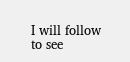I will follow to see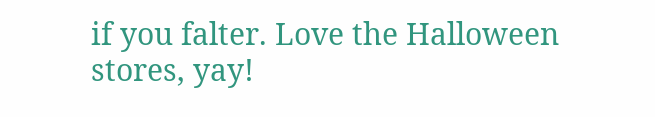if you falter. Love the Halloween stores, yay!